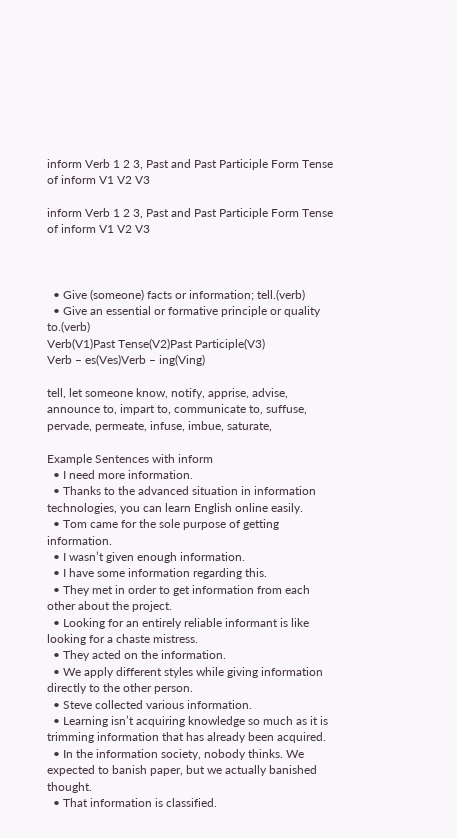inform Verb 1 2 3, Past and Past Participle Form Tense of inform V1 V2 V3

inform Verb 1 2 3, Past and Past Participle Form Tense of inform V1 V2 V3



  • Give (someone) facts or information; tell.(verb)
  • Give an essential or formative principle or quality to.(verb)
Verb(V1)Past Tense(V2)Past Participle(V3)
Verb – es(Ves)Verb – ing(Ving)

tell, let someone know, notify, apprise, advise, announce to, impart to, communicate to, suffuse, pervade, permeate, infuse, imbue, saturate,

Example Sentences with inform
  • I need more information.
  • Thanks to the advanced situation in information technologies, you can learn English online easily.
  • Tom came for the sole purpose of getting information.
  • I wasn’t given enough information.
  • I have some information regarding this.
  • They met in order to get information from each other about the project.
  • Looking for an entirely reliable informant is like looking for a chaste mistress.
  • They acted on the information.
  • We apply different styles while giving information directly to the other person.
  • Steve collected various information.
  • Learning isn’t acquiring knowledge so much as it is trimming information that has already been acquired.
  • In the information society, nobody thinks. We expected to banish paper, but we actually banished thought.
  • That information is classified.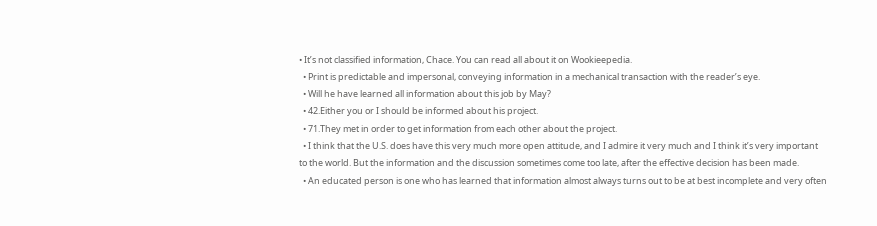• It’s not classified information, Chace. You can read all about it on Wookieepedia.
  • Print is predictable and impersonal, conveying information in a mechanical transaction with the reader’s eye.
  • Will he have learned all information about this job by May?
  • 42.Either you or I should be informed about his project.
  • 71.They met in order to get information from each other about the project.
  • I think that the U.S. does have this very much more open attitude, and I admire it very much and I think it’s very important to the world. But the information and the discussion sometimes come too late, after the effective decision has been made.
  • An educated person is one who has learned that information almost always turns out to be at best incomplete and very often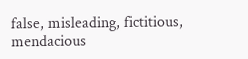false, misleading, fictitious, mendacious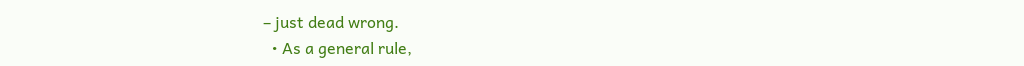– just dead wrong.
  • As a general rule,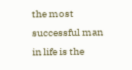the most successful man in life is the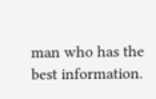man who has the best information.